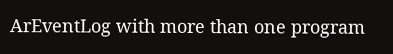ArEventLog with more than one program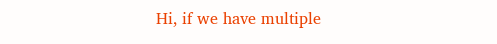Hi, if we have multiple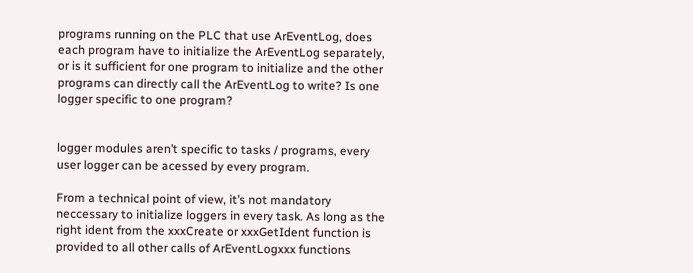programs running on the PLC that use ArEventLog, does each program have to initialize the ArEventLog separately, or is it sufficient for one program to initialize and the other programs can directly call the ArEventLog to write? Is one logger specific to one program?


logger modules aren’t specific to tasks / programs, every user logger can be acessed by every program.

From a technical point of view, it’s not mandatory neccessary to initialize loggers in every task. As long as the right ident from the xxxCreate or xxxGetIdent function is provided to all other calls of ArEventLogxxx functions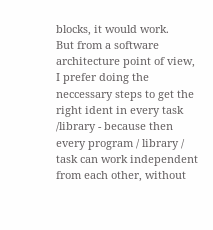blocks, it would work.
But from a software architecture point of view, I prefer doing the neccessary steps to get the right ident in every task /library - because then every program / library / task can work independent from each other, without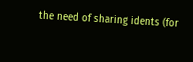the need of sharing idents (for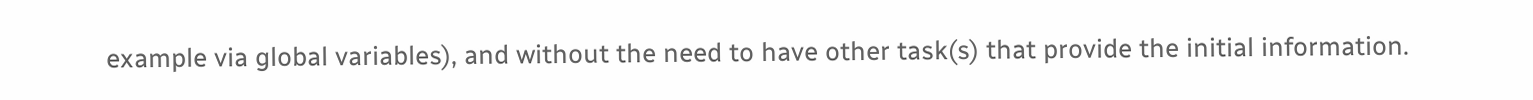example via global variables), and without the need to have other task(s) that provide the initial information.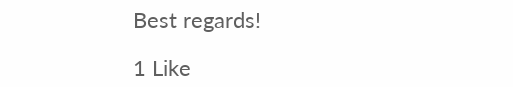Best regards!

1 Like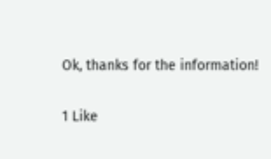Ok, thanks for the information!

1 Like